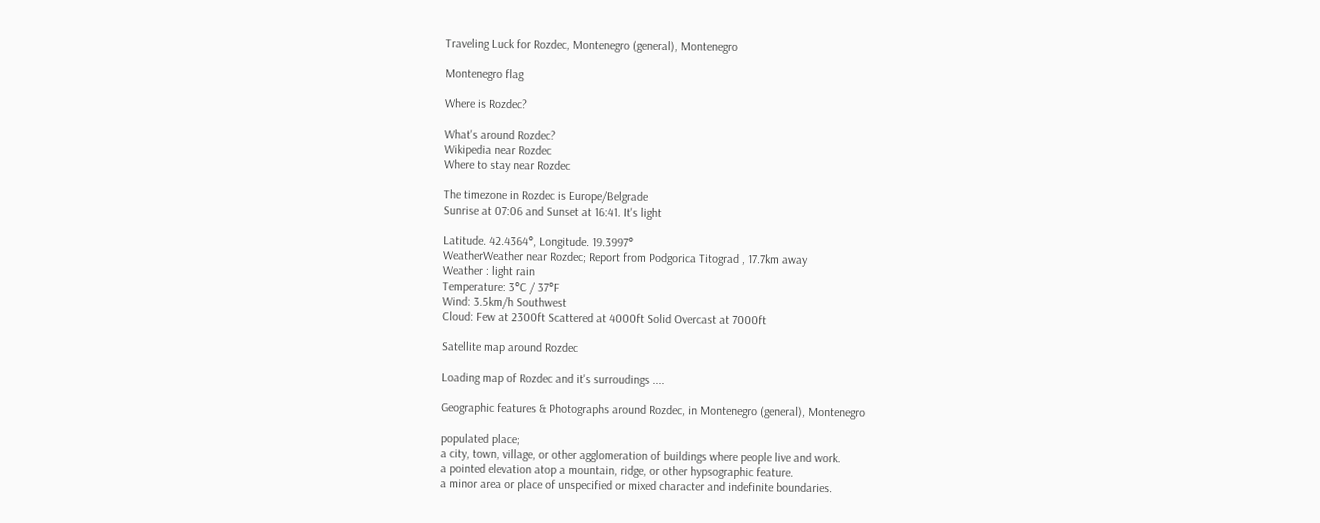Traveling Luck for Rozdec, Montenegro (general), Montenegro

Montenegro flag

Where is Rozdec?

What's around Rozdec?
Wikipedia near Rozdec
Where to stay near Rozdec

The timezone in Rozdec is Europe/Belgrade
Sunrise at 07:06 and Sunset at 16:41. It's light

Latitude. 42.4364°, Longitude. 19.3997°
WeatherWeather near Rozdec; Report from Podgorica Titograd , 17.7km away
Weather : light rain
Temperature: 3°C / 37°F
Wind: 3.5km/h Southwest
Cloud: Few at 2300ft Scattered at 4000ft Solid Overcast at 7000ft

Satellite map around Rozdec

Loading map of Rozdec and it's surroudings ....

Geographic features & Photographs around Rozdec, in Montenegro (general), Montenegro

populated place;
a city, town, village, or other agglomeration of buildings where people live and work.
a pointed elevation atop a mountain, ridge, or other hypsographic feature.
a minor area or place of unspecified or mixed character and indefinite boundaries.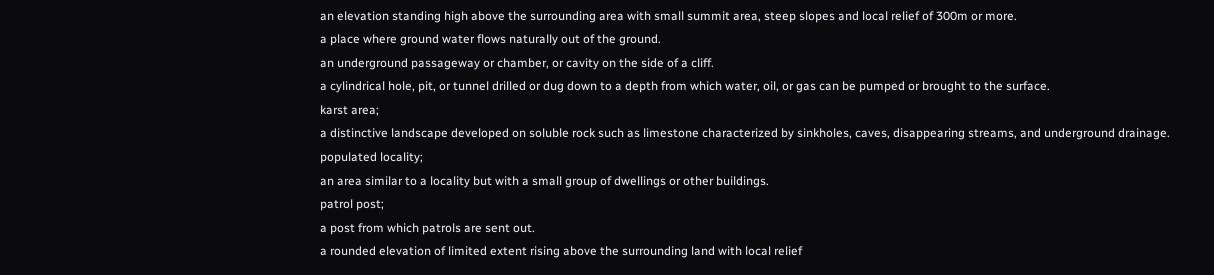an elevation standing high above the surrounding area with small summit area, steep slopes and local relief of 300m or more.
a place where ground water flows naturally out of the ground.
an underground passageway or chamber, or cavity on the side of a cliff.
a cylindrical hole, pit, or tunnel drilled or dug down to a depth from which water, oil, or gas can be pumped or brought to the surface.
karst area;
a distinctive landscape developed on soluble rock such as limestone characterized by sinkholes, caves, disappearing streams, and underground drainage.
populated locality;
an area similar to a locality but with a small group of dwellings or other buildings.
patrol post;
a post from which patrols are sent out.
a rounded elevation of limited extent rising above the surrounding land with local relief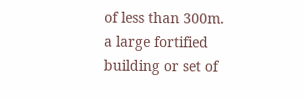of less than 300m.
a large fortified building or set of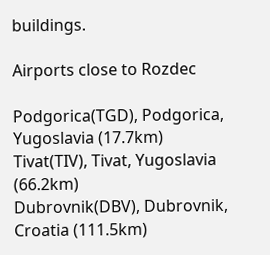buildings.

Airports close to Rozdec

Podgorica(TGD), Podgorica, Yugoslavia (17.7km)
Tivat(TIV), Tivat, Yugoslavia (66.2km)
Dubrovnik(DBV), Dubrovnik, Croatia (111.5km)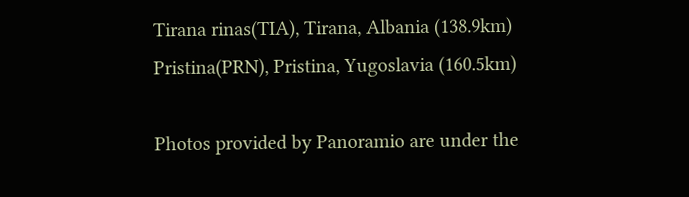Tirana rinas(TIA), Tirana, Albania (138.9km)
Pristina(PRN), Pristina, Yugoslavia (160.5km)

Photos provided by Panoramio are under the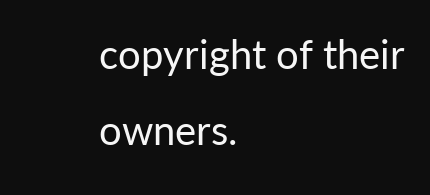copyright of their owners.